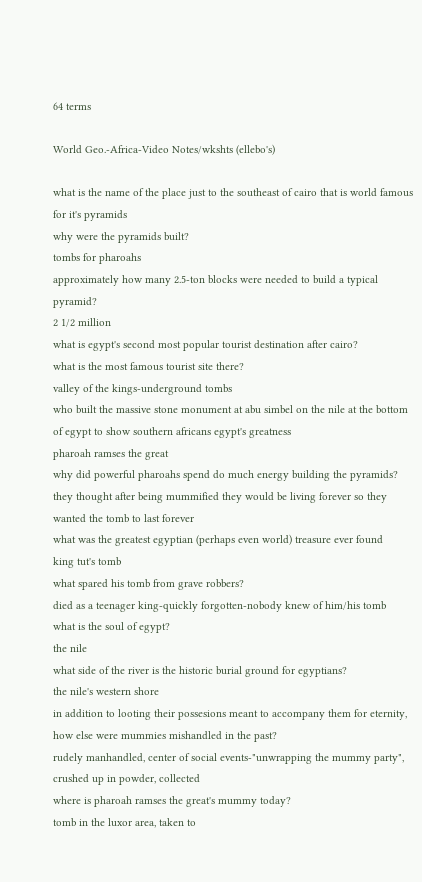64 terms

World Geo.-Africa-Video Notes/wkshts (ellebo's)

what is the name of the place just to the southeast of cairo that is world famous for it's pyramids
why were the pyramids built?
tombs for pharoahs
approximately how many 2.5-ton blocks were needed to build a typical pyramid?
2 1/2 million
what is egypt's second most popular tourist destination after cairo?
what is the most famous tourist site there?
valley of the kings-underground tombs
who built the massive stone monument at abu simbel on the nile at the bottom of egypt to show southern africans egypt's greatness
pharoah ramses the great
why did powerful pharoahs spend do much energy building the pyramids?
they thought after being mummified they would be living forever so they wanted the tomb to last forever
what was the greatest egyptian (perhaps even world) treasure ever found
king tut's tomb
what spared his tomb from grave robbers?
died as a teenager king-quickly forgotten-nobody knew of him/his tomb
what is the soul of egypt?
the nile
what side of the river is the historic burial ground for egyptians?
the nile's western shore
in addition to looting their possesions meant to accompany them for eternity, how else were mummies mishandled in the past?
rudely manhandled, center of social events-"unwrapping the mummy party", crushed up in powder, collected
where is pharoah ramses the great's mummy today?
tomb in the luxor area, taken to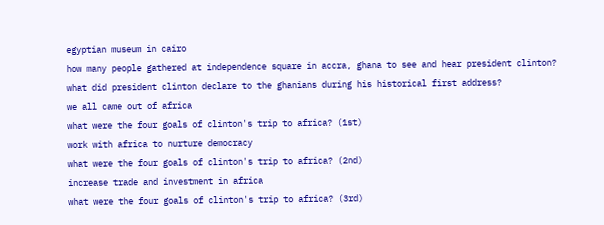egyptian museum in cairo
how many people gathered at independence square in accra, ghana to see and hear president clinton?
what did president clinton declare to the ghanians during his historical first address?
we all came out of africa
what were the four goals of clinton's trip to africa? (1st)
work with africa to nurture democracy
what were the four goals of clinton's trip to africa? (2nd)
increase trade and investment in africa
what were the four goals of clinton's trip to africa? (3rd)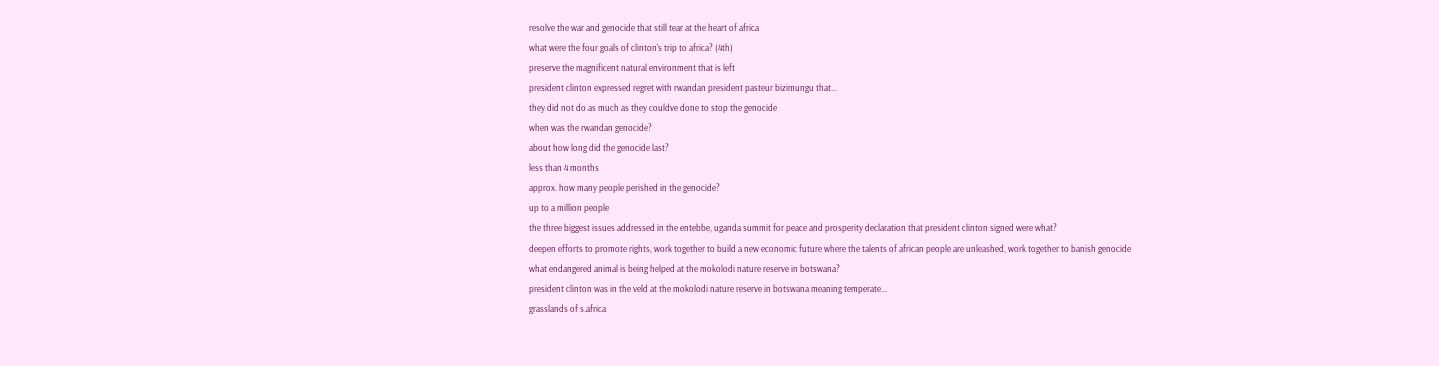resolve the war and genocide that still tear at the heart of africa
what were the four goals of clinton's trip to africa? (4th)
preserve the magnificent natural environment that is left
president clinton expressed regret with rwandan president pasteur bizimungu that...
they did not do as much as they couldve done to stop the genocide
when was the rwandan genocide?
about how long did the genocide last?
less than 4 months
approx. how many people perished in the genocide?
up to a million people
the three biggest issues addressed in the entebbe, uganda summit for peace and prosperity declaration that president clinton signed were what?
deepen efforts to promote rights, work together to build a new economic future where the talents of african people are unleashed, work together to banish genocide
what endangered animal is being helped at the mokolodi nature reserve in botswana?
president clinton was in the veld at the mokolodi nature reserve in botswana meaning temperate...
grasslands of s.africa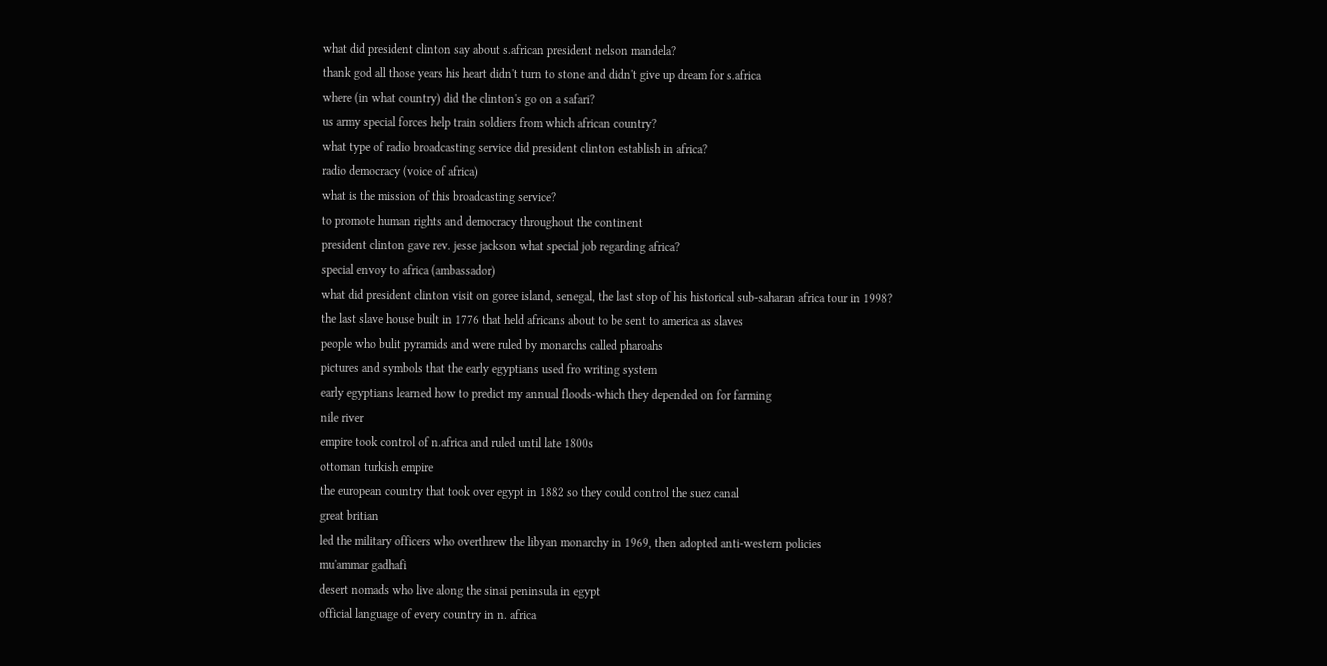what did president clinton say about s.african president nelson mandela?
thank god all those years his heart didn't turn to stone and didn't give up dream for s.africa
where (in what country) did the clinton's go on a safari?
us army special forces help train soldiers from which african country?
what type of radio broadcasting service did president clinton establish in africa?
radio democracy (voice of africa)
what is the mission of this broadcasting service?
to promote human rights and democracy throughout the continent
president clinton gave rev. jesse jackson what special job regarding africa?
special envoy to africa (ambassador)
what did president clinton visit on goree island, senegal, the last stop of his historical sub-saharan africa tour in 1998?
the last slave house built in 1776 that held africans about to be sent to america as slaves
people who bulit pyramids and were ruled by monarchs called pharoahs
pictures and symbols that the early egyptians used fro writing system
early egyptians learned how to predict my annual floods-which they depended on for farming
nile river
empire took control of n.africa and ruled until late 1800s
ottoman turkish empire
the european country that took over egypt in 1882 so they could control the suez canal
great britian
led the military officers who overthrew the libyan monarchy in 1969, then adopted anti-western policies
mu'ammar gadhafi
desert nomads who live along the sinai peninsula in egypt
official language of every country in n. africa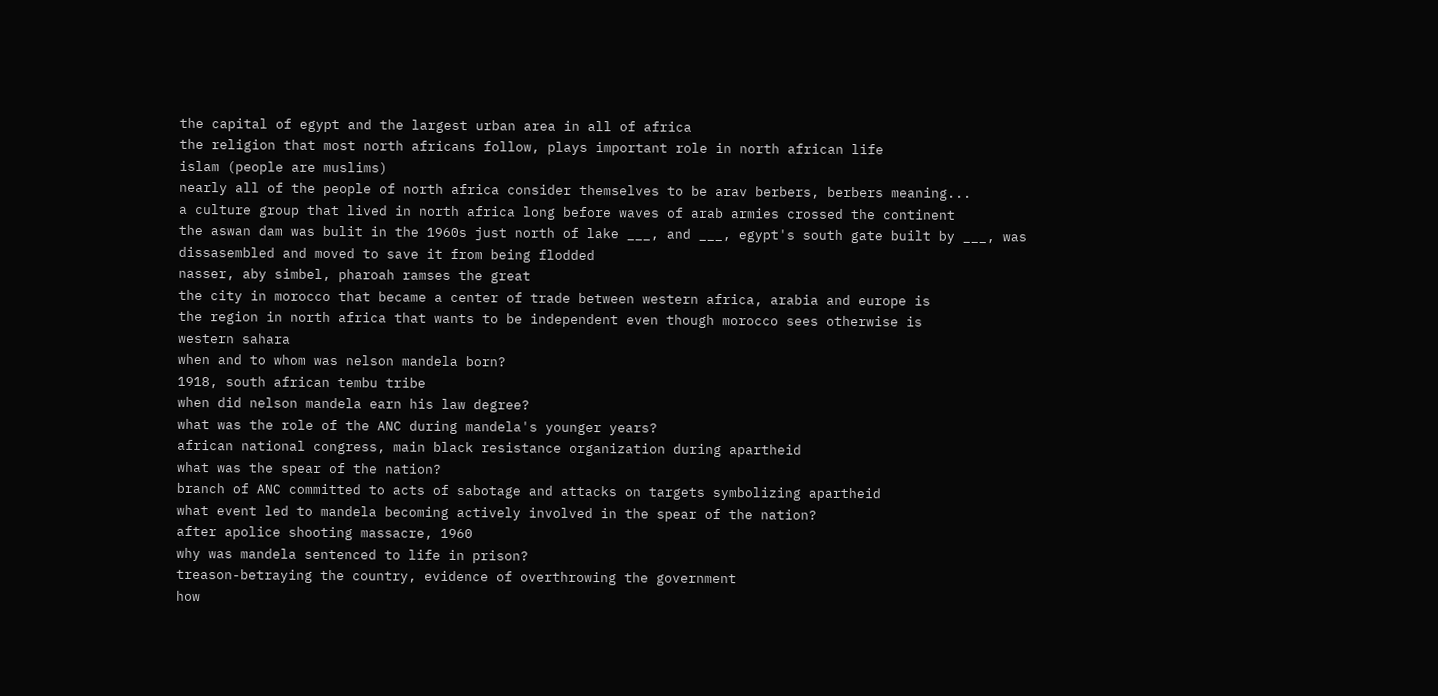the capital of egypt and the largest urban area in all of africa
the religion that most north africans follow, plays important role in north african life
islam (people are muslims)
nearly all of the people of north africa consider themselves to be arav berbers, berbers meaning...
a culture group that lived in north africa long before waves of arab armies crossed the continent
the aswan dam was bulit in the 1960s just north of lake ___, and ___, egypt's south gate built by ___, was dissasembled and moved to save it from being flodded
nasser, aby simbel, pharoah ramses the great
the city in morocco that became a center of trade between western africa, arabia and europe is
the region in north africa that wants to be independent even though morocco sees otherwise is
western sahara
when and to whom was nelson mandela born?
1918, south african tembu tribe
when did nelson mandela earn his law degree?
what was the role of the ANC during mandela's younger years?
african national congress, main black resistance organization during apartheid
what was the spear of the nation?
branch of ANC committed to acts of sabotage and attacks on targets symbolizing apartheid
what event led to mandela becoming actively involved in the spear of the nation?
after apolice shooting massacre, 1960
why was mandela sentenced to life in prison?
treason-betraying the country, evidence of overthrowing the government
how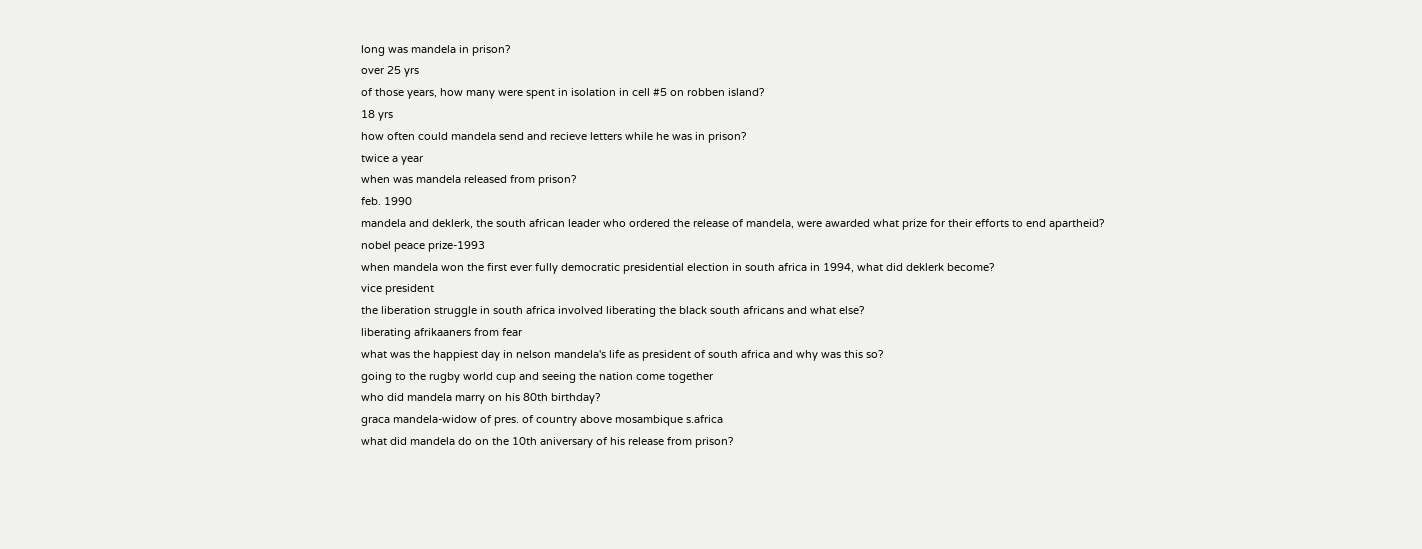long was mandela in prison?
over 25 yrs
of those years, how many were spent in isolation in cell #5 on robben island?
18 yrs
how often could mandela send and recieve letters while he was in prison?
twice a year
when was mandela released from prison?
feb. 1990
mandela and deklerk, the south african leader who ordered the release of mandela, were awarded what prize for their efforts to end apartheid?
nobel peace prize-1993
when mandela won the first ever fully democratic presidential election in south africa in 1994, what did deklerk become?
vice president
the liberation struggle in south africa involved liberating the black south africans and what else?
liberating afrikaaners from fear
what was the happiest day in nelson mandela's life as president of south africa and why was this so?
going to the rugby world cup and seeing the nation come together
who did mandela marry on his 80th birthday?
graca mandela-widow of pres. of country above mosambique s.africa
what did mandela do on the 10th aniversary of his release from prison?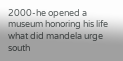2000-he opened a museum honoring his life
what did mandela urge south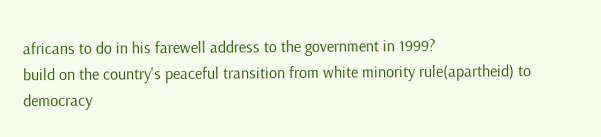africans to do in his farewell address to the government in 1999?
build on the country's peaceful transition from white minority rule(apartheid) to democracy